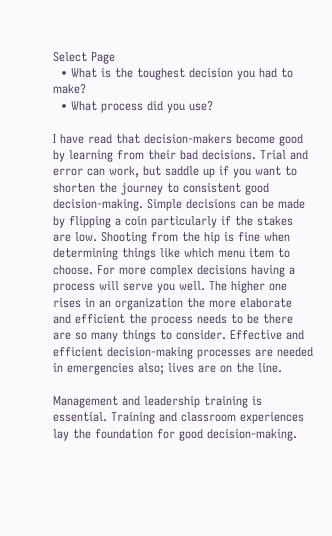Select Page
  • What is the toughest decision you had to make?
  • What process did you use?

I have read that decision-makers become good by learning from their bad decisions. Trial and error can work, but saddle up if you want to shorten the journey to consistent good decision-making. Simple decisions can be made by flipping a coin particularly if the stakes are low. Shooting from the hip is fine when determining things like which menu item to choose. For more complex decisions having a process will serve you well. The higher one rises in an organization the more elaborate and efficient the process needs to be there are so many things to consider. Effective and efficient decision-making processes are needed in emergencies also; lives are on the line.

Management and leadership training is essential. Training and classroom experiences lay the foundation for good decision-making.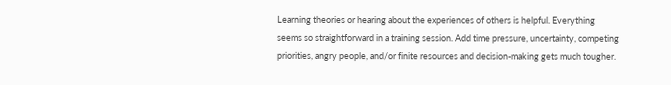Learning theories or hearing about the experiences of others is helpful. Everything seems so straightforward in a training session. Add time pressure, uncertainty, competing priorities, angry people, and/or finite resources and decision-making gets much tougher.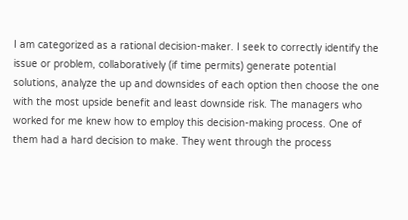I am categorized as a rational decision-maker. I seek to correctly identify the issue or problem, collaboratively (if time permits) generate potential solutions, analyze the up and downsides of each option then choose the one with the most upside benefit and least downside risk. The managers who worked for me knew how to employ this decision-making process. One of them had a hard decision to make. They went through the process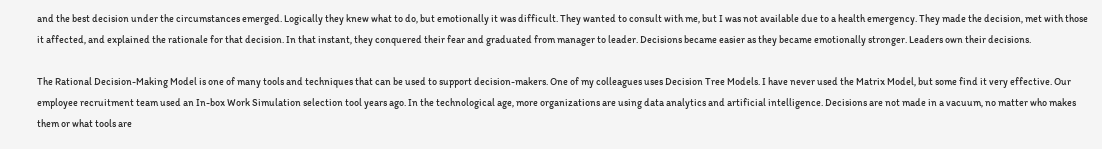and the best decision under the circumstances emerged. Logically they knew what to do, but emotionally it was difficult. They wanted to consult with me, but I was not available due to a health emergency. They made the decision, met with those it affected, and explained the rationale for that decision. In that instant, they conquered their fear and graduated from manager to leader. Decisions became easier as they became emotionally stronger. Leaders own their decisions.

The Rational Decision-Making Model is one of many tools and techniques that can be used to support decision-makers. One of my colleagues uses Decision Tree Models. I have never used the Matrix Model, but some find it very effective. Our employee recruitment team used an In-box Work Simulation selection tool years ago. In the technological age, more organizations are using data analytics and artificial intelligence. Decisions are not made in a vacuum, no matter who makes them or what tools are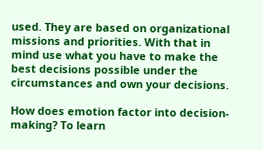used. They are based on organizational missions and priorities. With that in mind use what you have to make the best decisions possible under the circumstances and own your decisions.

How does emotion factor into decision-making? To learn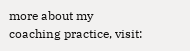more about my coaching practice, visit: